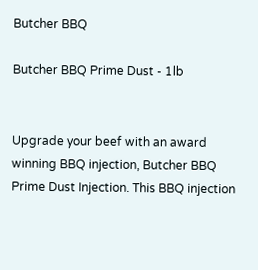Butcher BBQ

Butcher BBQ Prime Dust - 1lb


Upgrade your beef with an award winning BBQ injection, Butcher BBQ Prime Dust Injection. This BBQ injection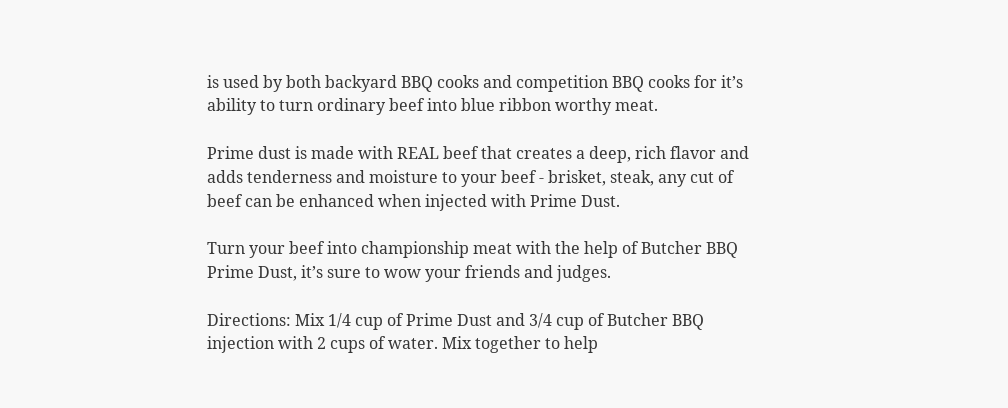is used by both backyard BBQ cooks and competition BBQ cooks for it’s ability to turn ordinary beef into blue ribbon worthy meat.

Prime dust is made with REAL beef that creates a deep, rich flavor and adds tenderness and moisture to your beef - brisket, steak, any cut of beef can be enhanced when injected with Prime Dust.

Turn your beef into championship meat with the help of Butcher BBQ Prime Dust, it’s sure to wow your friends and judges.

Directions: Mix 1/4 cup of Prime Dust and 3/4 cup of Butcher BBQ injection with 2 cups of water. Mix together to help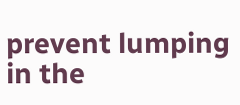prevent lumping in the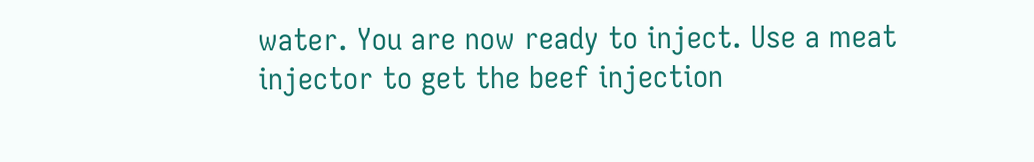water. You are now ready to inject. Use a meat injector to get the beef injection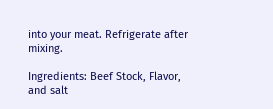into your meat. Refrigerate after mixing.

Ingredients: Beef Stock, Flavor, and salt